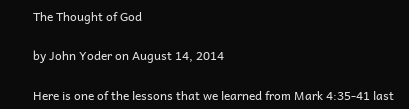The Thought of God

by John Yoder on August 14, 2014

Here is one of the lessons that we learned from Mark 4:35-41 last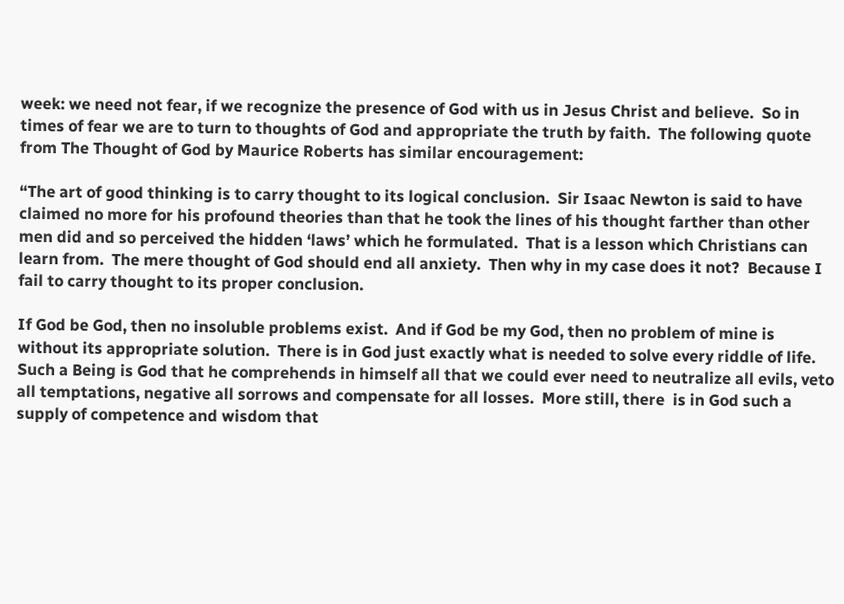week: we need not fear, if we recognize the presence of God with us in Jesus Christ and believe.  So in times of fear we are to turn to thoughts of God and appropriate the truth by faith.  The following quote from The Thought of God by Maurice Roberts has similar encouragement:

“The art of good thinking is to carry thought to its logical conclusion.  Sir Isaac Newton is said to have claimed no more for his profound theories than that he took the lines of his thought farther than other men did and so perceived the hidden ‘laws’ which he formulated.  That is a lesson which Christians can learn from.  The mere thought of God should end all anxiety.  Then why in my case does it not?  Because I fail to carry thought to its proper conclusion.

If God be God, then no insoluble problems exist.  And if God be my God, then no problem of mine is without its appropriate solution.  There is in God just exactly what is needed to solve every riddle of life.  Such a Being is God that he comprehends in himself all that we could ever need to neutralize all evils, veto all temptations, negative all sorrows and compensate for all losses.  More still, there  is in God such a supply of competence and wisdom that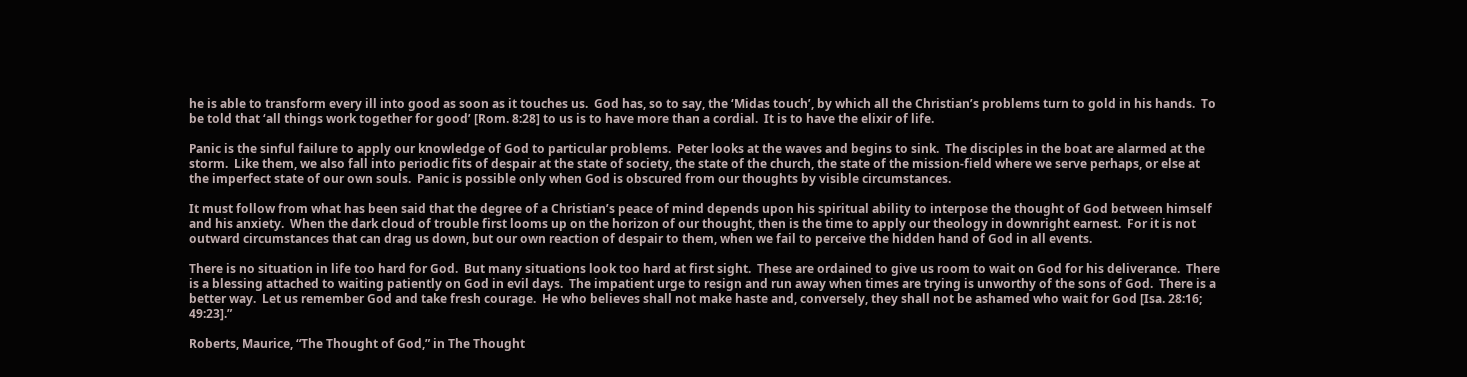he is able to transform every ill into good as soon as it touches us.  God has, so to say, the ‘Midas touch’, by which all the Christian’s problems turn to gold in his hands.  To be told that ‘all things work together for good’ [Rom. 8:28] to us is to have more than a cordial.  It is to have the elixir of life.

Panic is the sinful failure to apply our knowledge of God to particular problems.  Peter looks at the waves and begins to sink.  The disciples in the boat are alarmed at the storm.  Like them, we also fall into periodic fits of despair at the state of society, the state of the church, the state of the mission-field where we serve perhaps, or else at the imperfect state of our own souls.  Panic is possible only when God is obscured from our thoughts by visible circumstances.

It must follow from what has been said that the degree of a Christian’s peace of mind depends upon his spiritual ability to interpose the thought of God between himself and his anxiety.  When the dark cloud of trouble first looms up on the horizon of our thought, then is the time to apply our theology in downright earnest.  For it is not outward circumstances that can drag us down, but our own reaction of despair to them, when we fail to perceive the hidden hand of God in all events.

There is no situation in life too hard for God.  But many situations look too hard at first sight.  These are ordained to give us room to wait on God for his deliverance.  There is a blessing attached to waiting patiently on God in evil days.  The impatient urge to resign and run away when times are trying is unworthy of the sons of God.  There is a better way.  Let us remember God and take fresh courage.  He who believes shall not make haste and, conversely, they shall not be ashamed who wait for God [Isa. 28:16; 49:23].”

Roberts, Maurice, “The Thought of God,” in The Thought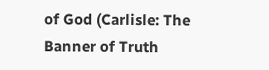of God (Carlisle: The Banner of Truth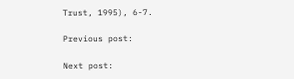Trust, 1995), 6-7.

Previous post:

Next post: